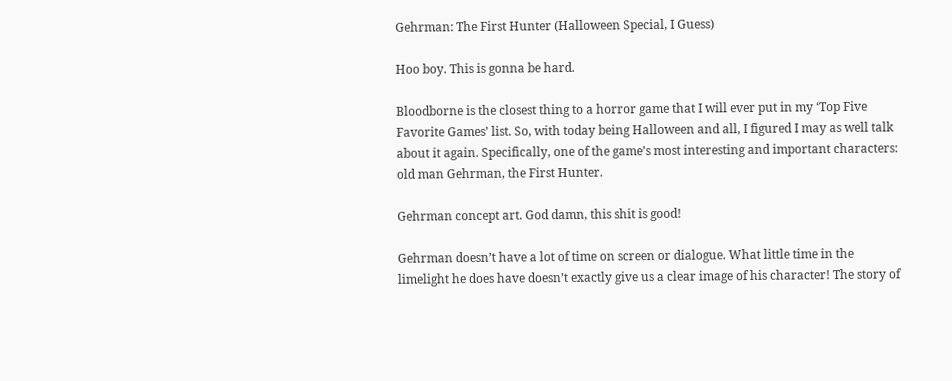Gehrman: The First Hunter (Halloween Special, I Guess)

Hoo boy. This is gonna be hard.

Bloodborne is the closest thing to a horror game that I will ever put in my ‘Top Five Favorite Games’ list. So, with today being Halloween and all, I figured I may as well talk about it again. Specifically, one of the game’s most interesting and important characters: old man Gehrman, the First Hunter.

Gehrman concept art. God damn, this shit is good!

Gehrman doesn’t have a lot of time on screen or dialogue. What little time in the limelight he does have doesn’t exactly give us a clear image of his character! The story of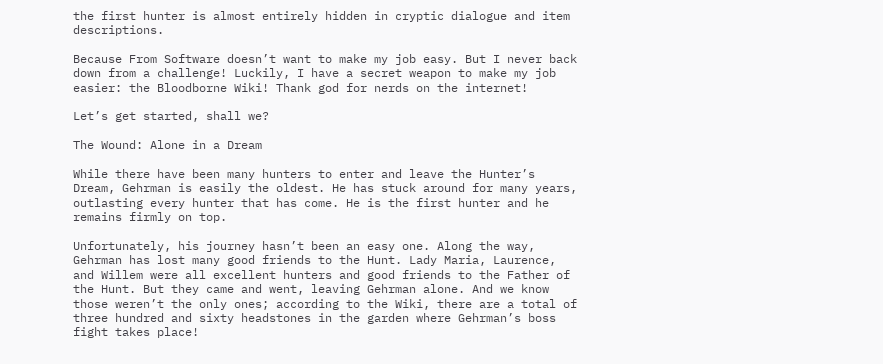the first hunter is almost entirely hidden in cryptic dialogue and item descriptions.

Because From Software doesn’t want to make my job easy. But I never back down from a challenge! Luckily, I have a secret weapon to make my job easier: the Bloodborne Wiki! Thank god for nerds on the internet!

Let’s get started, shall we?

The Wound: Alone in a Dream

While there have been many hunters to enter and leave the Hunter’s Dream, Gehrman is easily the oldest. He has stuck around for many years, outlasting every hunter that has come. He is the first hunter and he remains firmly on top.

Unfortunately, his journey hasn’t been an easy one. Along the way, Gehrman has lost many good friends to the Hunt. Lady Maria, Laurence, and Willem were all excellent hunters and good friends to the Father of the Hunt. But they came and went, leaving Gehrman alone. And we know those weren’t the only ones; according to the Wiki, there are a total of three hundred and sixty headstones in the garden where Gehrman’s boss fight takes place!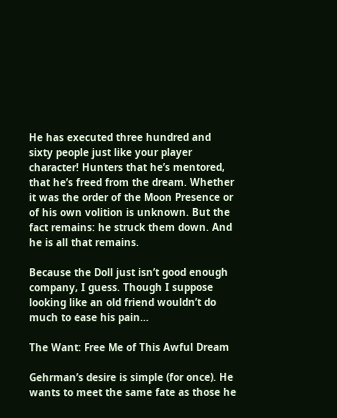He has executed three hundred and sixty people just like your player character! Hunters that he’s mentored, that he’s freed from the dream. Whether it was the order of the Moon Presence or of his own volition is unknown. But the fact remains: he struck them down. And he is all that remains.

Because the Doll just isn’t good enough company, I guess. Though I suppose looking like an old friend wouldn’t do much to ease his pain…

The Want: Free Me of This Awful Dream

Gehrman’s desire is simple (for once). He wants to meet the same fate as those he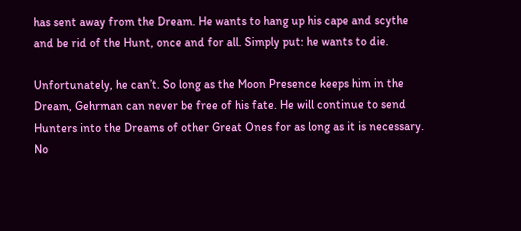has sent away from the Dream. He wants to hang up his cape and scythe and be rid of the Hunt, once and for all. Simply put: he wants to die.

Unfortunately, he can’t. So long as the Moon Presence keeps him in the Dream, Gehrman can never be free of his fate. He will continue to send Hunters into the Dreams of other Great Ones for as long as it is necessary. No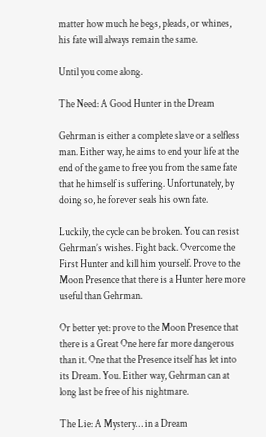matter how much he begs, pleads, or whines, his fate will always remain the same.

Until you come along.

The Need: A Good Hunter in the Dream

Gehrman is either a complete slave or a selfless man. Either way, he aims to end your life at the end of the game to free you from the same fate that he himself is suffering. Unfortunately, by doing so, he forever seals his own fate.

Luckily, the cycle can be broken. You can resist Gehrman’s wishes. Fight back. Overcome the First Hunter and kill him yourself. Prove to the Moon Presence that there is a Hunter here more useful than Gehrman.

Or better yet: prove to the Moon Presence that there is a Great One here far more dangerous than it. One that the Presence itself has let into its Dream. You. Either way, Gehrman can at long last be free of his nightmare.

The Lie: A Mystery… in a Dream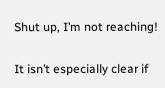Shut up, I’m not reaching!

It isn’t especially clear if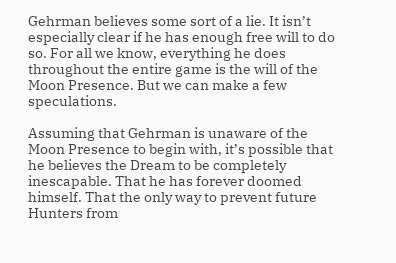Gehrman believes some sort of a lie. It isn’t especially clear if he has enough free will to do so. For all we know, everything he does throughout the entire game is the will of the Moon Presence. But we can make a few speculations.

Assuming that Gehrman is unaware of the Moon Presence to begin with, it’s possible that he believes the Dream to be completely inescapable. That he has forever doomed himself. That the only way to prevent future Hunters from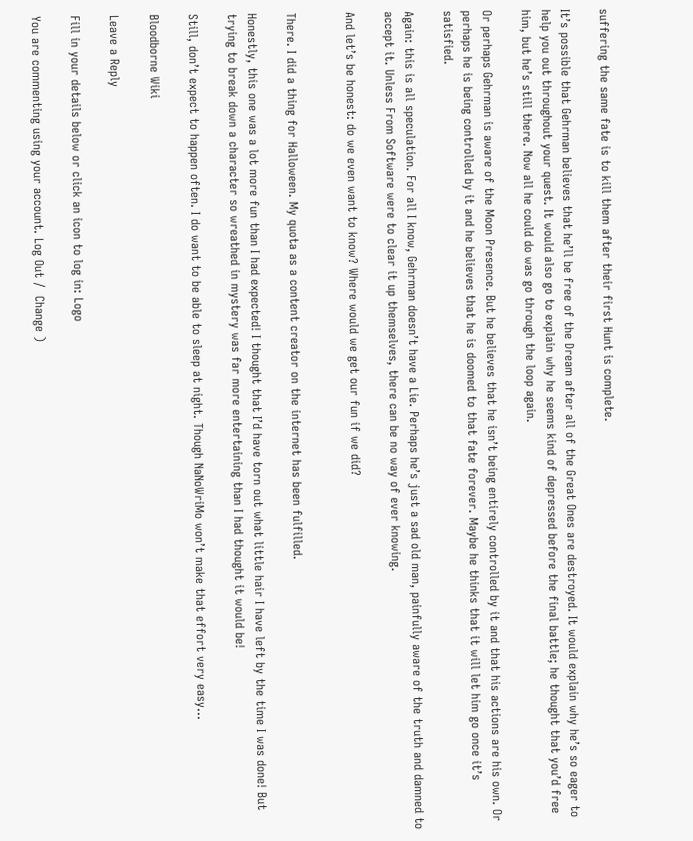suffering the same fate is to kill them after their first Hunt is complete.

It’s possible that Gehrman believes that he’ll be free of the Dream after all of the Great Ones are destroyed. It would explain why he’s so eager to help you out throughout your quest. It would also go to explain why he seems kind of depressed before the final battle; he thought that you’d free him, but he’s still there. Now all he could do was go through the loop again.

Or perhaps Gehrman is aware of the Moon Presence. But he believes that he isn’t being entirely controlled by it and that his actions are his own. Or perhaps he is being controlled by it and he believes that he is doomed to that fate forever. Maybe he thinks that it will let him go once it’s satisfied.

Again: this is all speculation. For all I know, Gehrman doesn’t have a Lie. Perhaps he’s just a sad old man, painfully aware of the truth and damned to accept it. Unless From Software were to clear it up themselves, there can be no way of ever knowing.

And let’s be honest: do we even want to know? Where would we get our fun if we did?


There. I did a thing for Halloween. My quota as a content creator on the internet has been fulfilled.

Honestly, this one was a lot more fun than I had expected! I thought that I’d have torn out what little hair I have left by the time I was done! But trying to break down a character so wreathed in mystery was far more entertaining than I had thought it would be!

Still, don’t expect to happen often. I do want to be able to sleep at night. Though NaNoWriMo won’t make that effort very easy…

Bloodborne Wiki

Leave a Reply

Fill in your details below or click an icon to log in: Logo

You are commenting using your account. Log Out /  Change )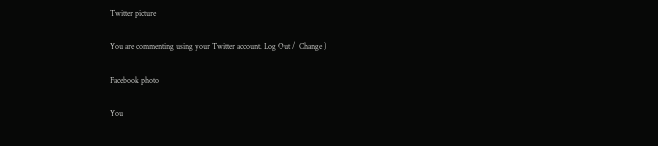Twitter picture

You are commenting using your Twitter account. Log Out /  Change )

Facebook photo

You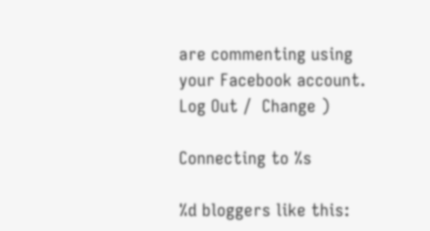are commenting using your Facebook account. Log Out /  Change )

Connecting to %s

%d bloggers like this: